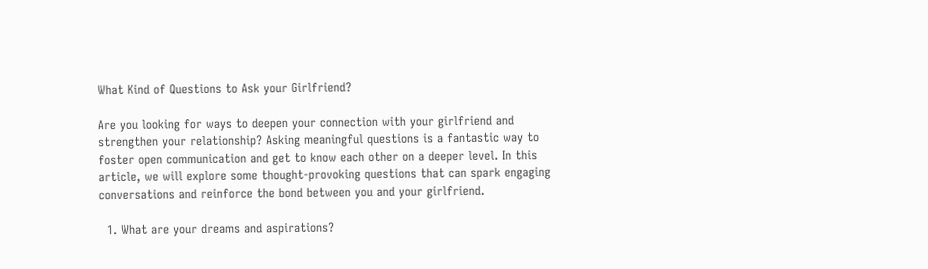What Kind of Questions to Ask your Girlfriend?

Are you looking for ways to deepen your connection with your girlfriend and strengthen your relationship? Asking meaningful questions is a fantastic way to foster open communication and get to know each other on a deeper level. In this article, we will explore some thought-provoking questions that can spark engaging conversations and reinforce the bond between you and your girlfriend.

  1. What are your dreams and aspirations?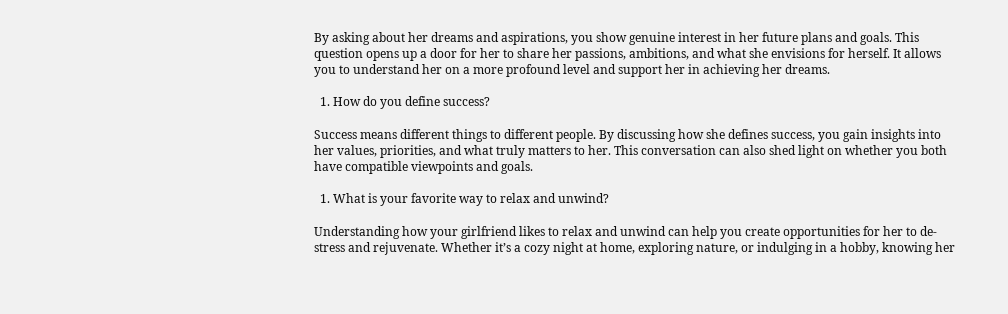By asking about her dreams and aspirations, you show genuine interest in her future plans and goals. This question opens up a door for her to share her passions, ambitions, and what she envisions for herself. It allows you to understand her on a more profound level and support her in achieving her dreams.

  1. How do you define success?

Success means different things to different people. By discussing how she defines success, you gain insights into her values, priorities, and what truly matters to her. This conversation can also shed light on whether you both have compatible viewpoints and goals.

  1. What is your favorite way to relax and unwind?

Understanding how your girlfriend likes to relax and unwind can help you create opportunities for her to de-stress and rejuvenate. Whether it’s a cozy night at home, exploring nature, or indulging in a hobby, knowing her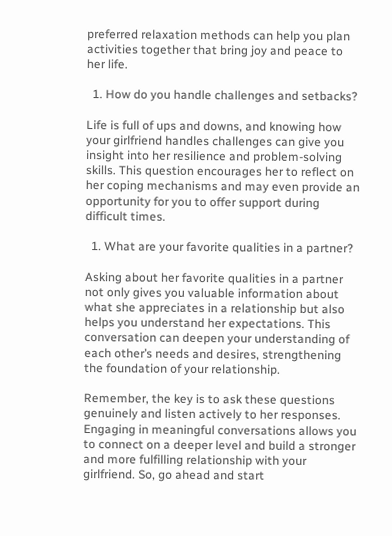preferred relaxation methods can help you plan activities together that bring joy and peace to her life.

  1. How do you handle challenges and setbacks?

Life is full of ups and downs, and knowing how your girlfriend handles challenges can give you insight into her resilience and problem-solving skills. This question encourages her to reflect on her coping mechanisms and may even provide an opportunity for you to offer support during difficult times.

  1. What are your favorite qualities in a partner?

Asking about her favorite qualities in a partner not only gives you valuable information about what she appreciates in a relationship but also helps you understand her expectations. This conversation can deepen your understanding of each other’s needs and desires, strengthening the foundation of your relationship.

Remember, the key is to ask these questions genuinely and listen actively to her responses. Engaging in meaningful conversations allows you to connect on a deeper level and build a stronger and more fulfilling relationship with your girlfriend. So, go ahead and start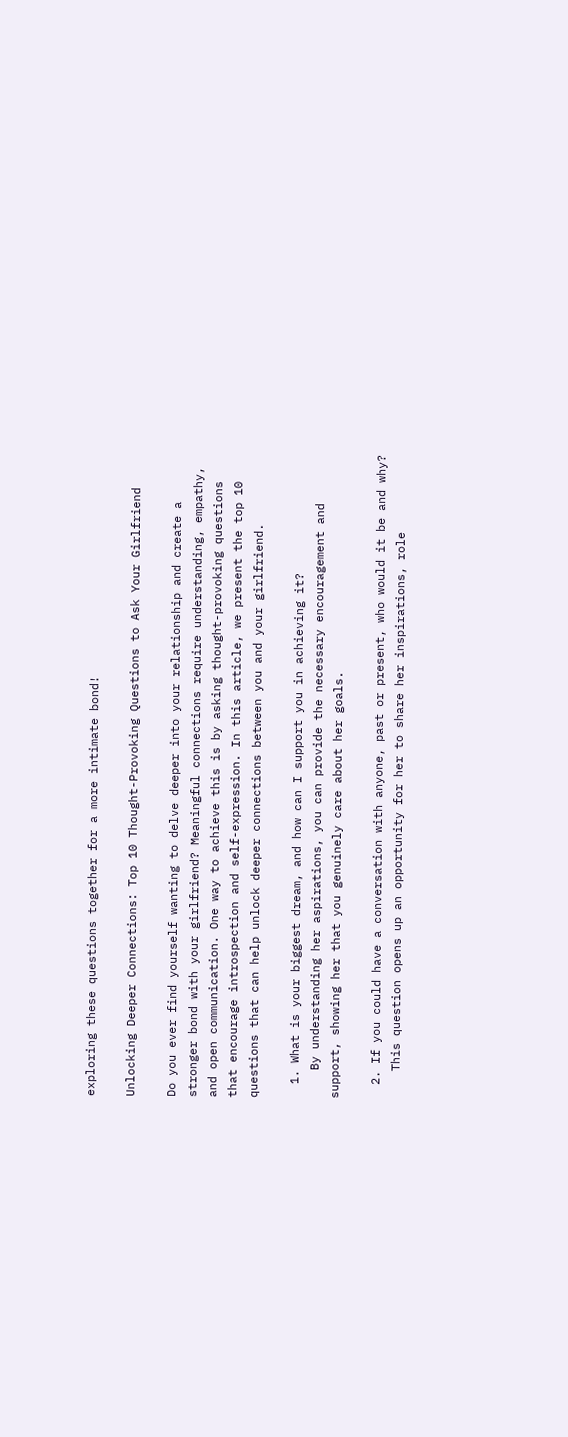exploring these questions together for a more intimate bond!

Unlocking Deeper Connections: Top 10 Thought-Provoking Questions to Ask Your Girlfriend

Do you ever find yourself wanting to delve deeper into your relationship and create a stronger bond with your girlfriend? Meaningful connections require understanding, empathy, and open communication. One way to achieve this is by asking thought-provoking questions that encourage introspection and self-expression. In this article, we present the top 10 questions that can help unlock deeper connections between you and your girlfriend.

  1. What is your biggest dream, and how can I support you in achieving it?
    By understanding her aspirations, you can provide the necessary encouragement and support, showing her that you genuinely care about her goals.

  2. If you could have a conversation with anyone, past or present, who would it be and why?
    This question opens up an opportunity for her to share her inspirations, role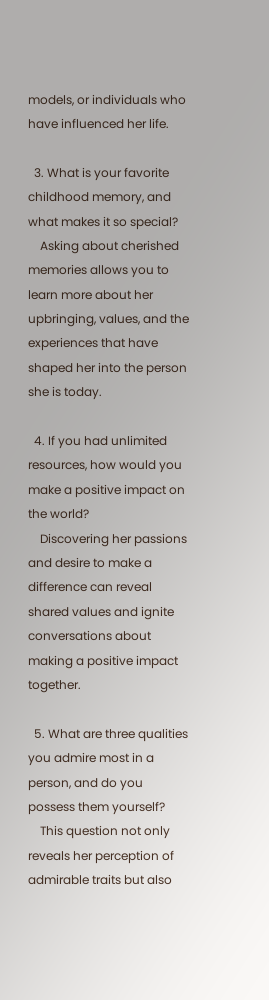models, or individuals who have influenced her life.

  3. What is your favorite childhood memory, and what makes it so special?
    Asking about cherished memories allows you to learn more about her upbringing, values, and the experiences that have shaped her into the person she is today.

  4. If you had unlimited resources, how would you make a positive impact on the world?
    Discovering her passions and desire to make a difference can reveal shared values and ignite conversations about making a positive impact together.

  5. What are three qualities you admire most in a person, and do you possess them yourself?
    This question not only reveals her perception of admirable traits but also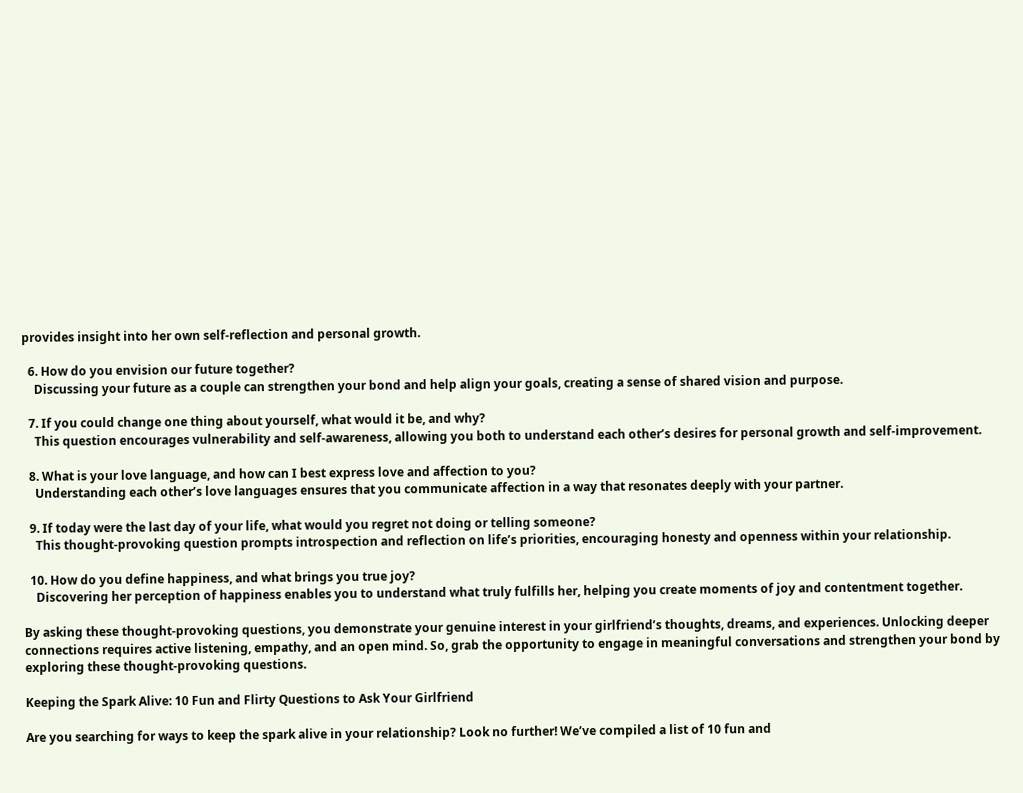provides insight into her own self-reflection and personal growth.

  6. How do you envision our future together?
    Discussing your future as a couple can strengthen your bond and help align your goals, creating a sense of shared vision and purpose.

  7. If you could change one thing about yourself, what would it be, and why?
    This question encourages vulnerability and self-awareness, allowing you both to understand each other’s desires for personal growth and self-improvement.

  8. What is your love language, and how can I best express love and affection to you?
    Understanding each other’s love languages ensures that you communicate affection in a way that resonates deeply with your partner.

  9. If today were the last day of your life, what would you regret not doing or telling someone?
    This thought-provoking question prompts introspection and reflection on life’s priorities, encouraging honesty and openness within your relationship.

  10. How do you define happiness, and what brings you true joy?
    Discovering her perception of happiness enables you to understand what truly fulfills her, helping you create moments of joy and contentment together.

By asking these thought-provoking questions, you demonstrate your genuine interest in your girlfriend’s thoughts, dreams, and experiences. Unlocking deeper connections requires active listening, empathy, and an open mind. So, grab the opportunity to engage in meaningful conversations and strengthen your bond by exploring these thought-provoking questions.

Keeping the Spark Alive: 10 Fun and Flirty Questions to Ask Your Girlfriend

Are you searching for ways to keep the spark alive in your relationship? Look no further! We’ve compiled a list of 10 fun and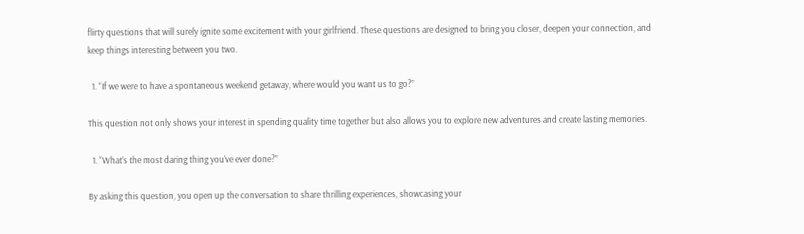flirty questions that will surely ignite some excitement with your girlfriend. These questions are designed to bring you closer, deepen your connection, and keep things interesting between you two.

  1. “If we were to have a spontaneous weekend getaway, where would you want us to go?”

This question not only shows your interest in spending quality time together but also allows you to explore new adventures and create lasting memories.

  1. “What’s the most daring thing you’ve ever done?”

By asking this question, you open up the conversation to share thrilling experiences, showcasing your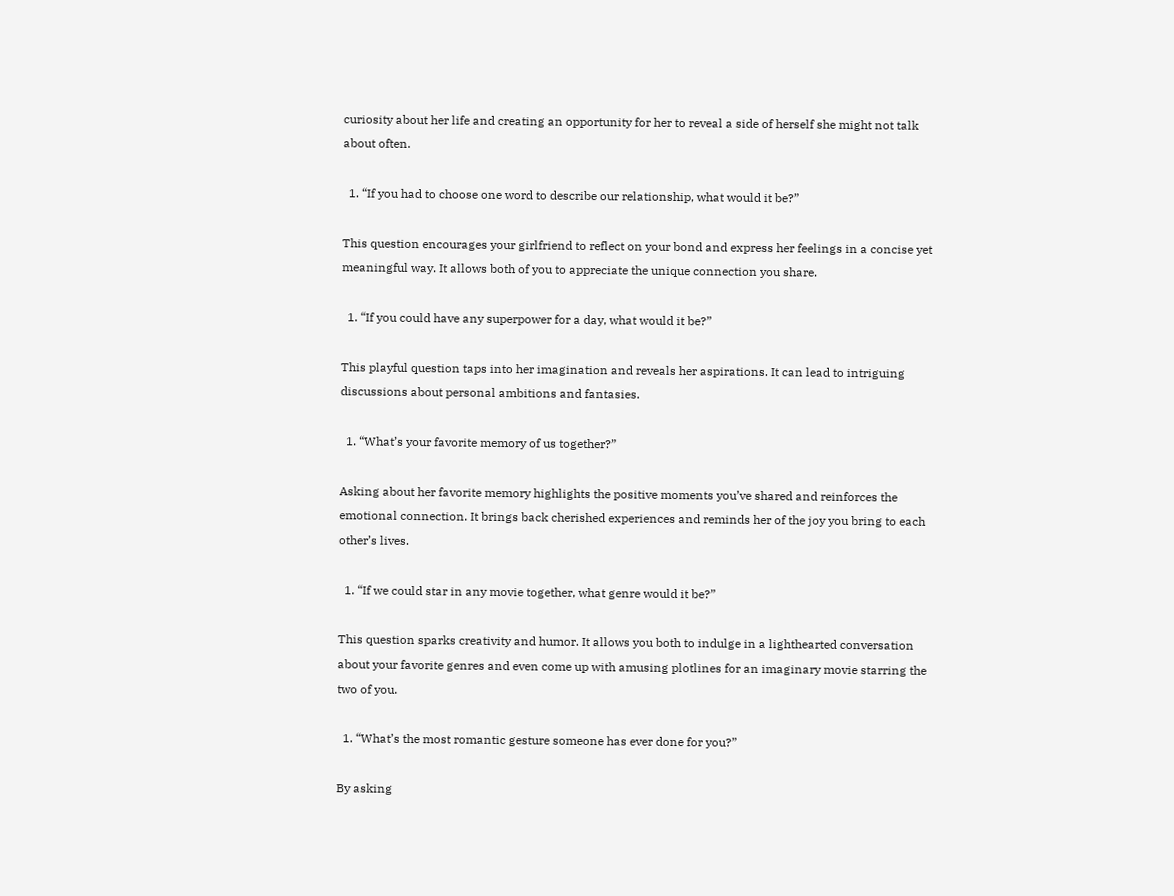curiosity about her life and creating an opportunity for her to reveal a side of herself she might not talk about often.

  1. “If you had to choose one word to describe our relationship, what would it be?”

This question encourages your girlfriend to reflect on your bond and express her feelings in a concise yet meaningful way. It allows both of you to appreciate the unique connection you share.

  1. “If you could have any superpower for a day, what would it be?”

This playful question taps into her imagination and reveals her aspirations. It can lead to intriguing discussions about personal ambitions and fantasies.

  1. “What’s your favorite memory of us together?”

Asking about her favorite memory highlights the positive moments you’ve shared and reinforces the emotional connection. It brings back cherished experiences and reminds her of the joy you bring to each other’s lives.

  1. “If we could star in any movie together, what genre would it be?”

This question sparks creativity and humor. It allows you both to indulge in a lighthearted conversation about your favorite genres and even come up with amusing plotlines for an imaginary movie starring the two of you.

  1. “What’s the most romantic gesture someone has ever done for you?”

By asking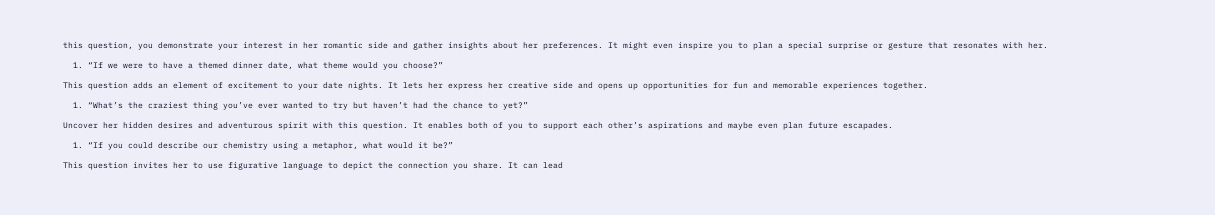this question, you demonstrate your interest in her romantic side and gather insights about her preferences. It might even inspire you to plan a special surprise or gesture that resonates with her.

  1. “If we were to have a themed dinner date, what theme would you choose?”

This question adds an element of excitement to your date nights. It lets her express her creative side and opens up opportunities for fun and memorable experiences together.

  1. “What’s the craziest thing you’ve ever wanted to try but haven’t had the chance to yet?”

Uncover her hidden desires and adventurous spirit with this question. It enables both of you to support each other’s aspirations and maybe even plan future escapades.

  1. “If you could describe our chemistry using a metaphor, what would it be?”

This question invites her to use figurative language to depict the connection you share. It can lead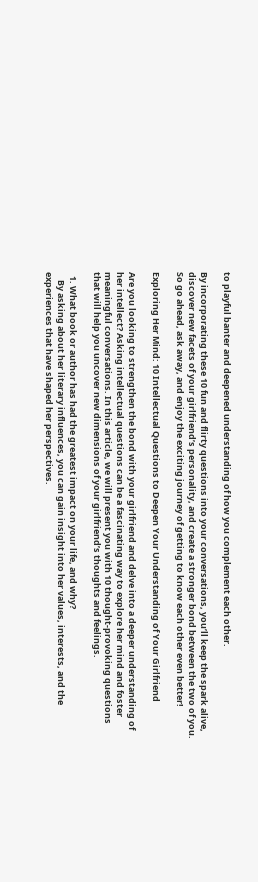to playful banter and deepened understanding of how you complement each other.

By incorporating these 10 fun and flirty questions into your conversations, you’ll keep the spark alive, discover new facets of your girlfriend’s personality, and create a stronger bond between the two of you. So go ahead, ask away, and enjoy the exciting journey of getting to know each other even better!

Exploring Her Mind: 10 Intellectual Questions to Deepen Your Understanding of Your Girlfriend

Are you looking to strengthen the bond with your girlfriend and delve into a deeper understanding of her intellect? Asking intellectual questions can be a fascinating way to explore her mind and foster meaningful conversations. In this article, we will present you with 10 thought-provoking questions that will help you uncover new dimensions of your girlfriend’s thoughts and feelings.

  1. What book or author has had the greatest impact on your life, and why?
    By asking about her literary influences, you can gain insight into her values, interests, and the experiences that have shaped her perspectives.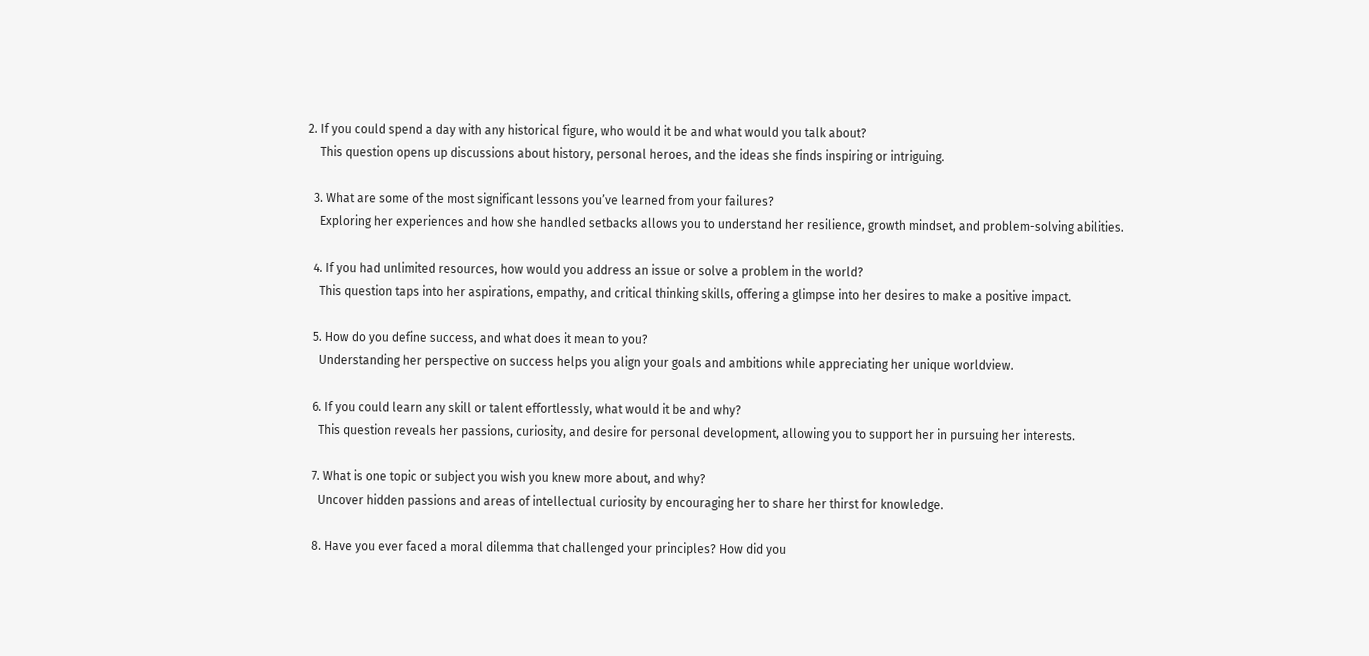2. If you could spend a day with any historical figure, who would it be and what would you talk about?
    This question opens up discussions about history, personal heroes, and the ideas she finds inspiring or intriguing.

  3. What are some of the most significant lessons you’ve learned from your failures?
    Exploring her experiences and how she handled setbacks allows you to understand her resilience, growth mindset, and problem-solving abilities.

  4. If you had unlimited resources, how would you address an issue or solve a problem in the world?
    This question taps into her aspirations, empathy, and critical thinking skills, offering a glimpse into her desires to make a positive impact.

  5. How do you define success, and what does it mean to you?
    Understanding her perspective on success helps you align your goals and ambitions while appreciating her unique worldview.

  6. If you could learn any skill or talent effortlessly, what would it be and why?
    This question reveals her passions, curiosity, and desire for personal development, allowing you to support her in pursuing her interests.

  7. What is one topic or subject you wish you knew more about, and why?
    Uncover hidden passions and areas of intellectual curiosity by encouraging her to share her thirst for knowledge.

  8. Have you ever faced a moral dilemma that challenged your principles? How did you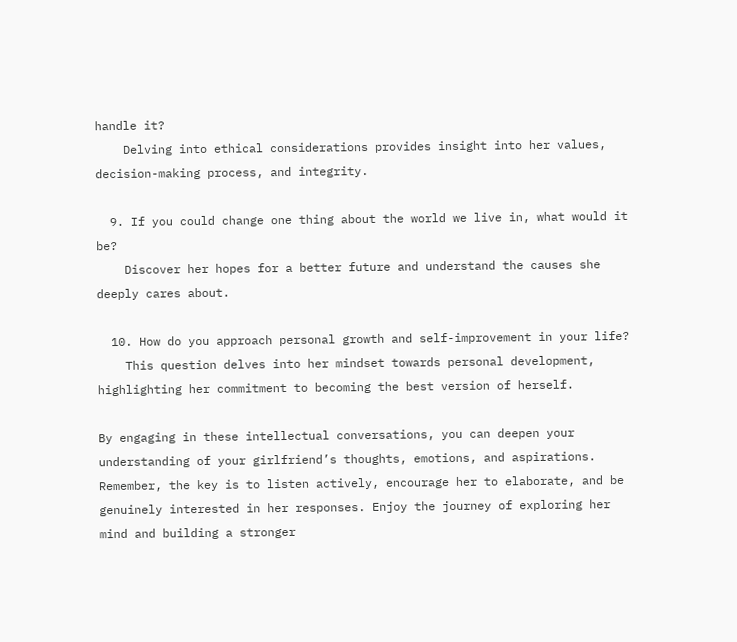handle it?
    Delving into ethical considerations provides insight into her values, decision-making process, and integrity.

  9. If you could change one thing about the world we live in, what would it be?
    Discover her hopes for a better future and understand the causes she deeply cares about.

  10. How do you approach personal growth and self-improvement in your life?
    This question delves into her mindset towards personal development, highlighting her commitment to becoming the best version of herself.

By engaging in these intellectual conversations, you can deepen your understanding of your girlfriend’s thoughts, emotions, and aspirations. Remember, the key is to listen actively, encourage her to elaborate, and be genuinely interested in her responses. Enjoy the journey of exploring her mind and building a stronger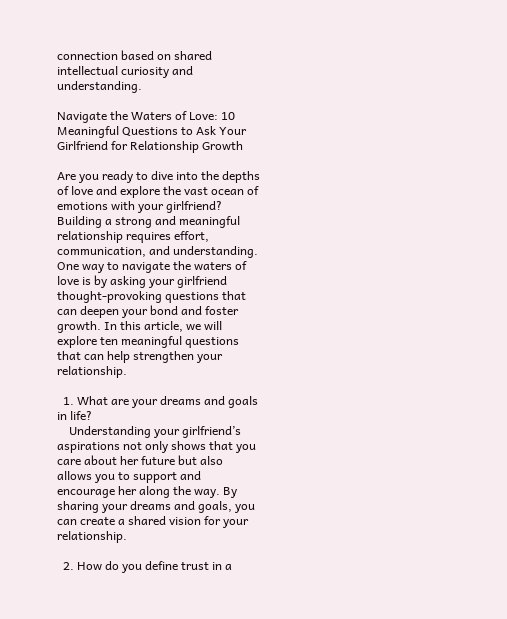connection based on shared intellectual curiosity and understanding.

Navigate the Waters of Love: 10 Meaningful Questions to Ask Your Girlfriend for Relationship Growth

Are you ready to dive into the depths of love and explore the vast ocean of emotions with your girlfriend? Building a strong and meaningful relationship requires effort, communication, and understanding. One way to navigate the waters of love is by asking your girlfriend thought-provoking questions that can deepen your bond and foster growth. In this article, we will explore ten meaningful questions that can help strengthen your relationship.

  1. What are your dreams and goals in life?
    Understanding your girlfriend’s aspirations not only shows that you care about her future but also allows you to support and encourage her along the way. By sharing your dreams and goals, you can create a shared vision for your relationship.

  2. How do you define trust in a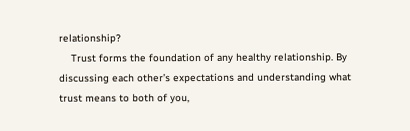relationship?
    Trust forms the foundation of any healthy relationship. By discussing each other’s expectations and understanding what trust means to both of you,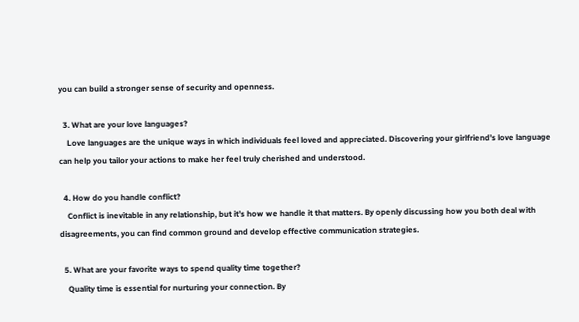you can build a stronger sense of security and openness.

  3. What are your love languages?
    Love languages are the unique ways in which individuals feel loved and appreciated. Discovering your girlfriend’s love language can help you tailor your actions to make her feel truly cherished and understood.

  4. How do you handle conflict?
    Conflict is inevitable in any relationship, but it’s how we handle it that matters. By openly discussing how you both deal with disagreements, you can find common ground and develop effective communication strategies.

  5. What are your favorite ways to spend quality time together?
    Quality time is essential for nurturing your connection. By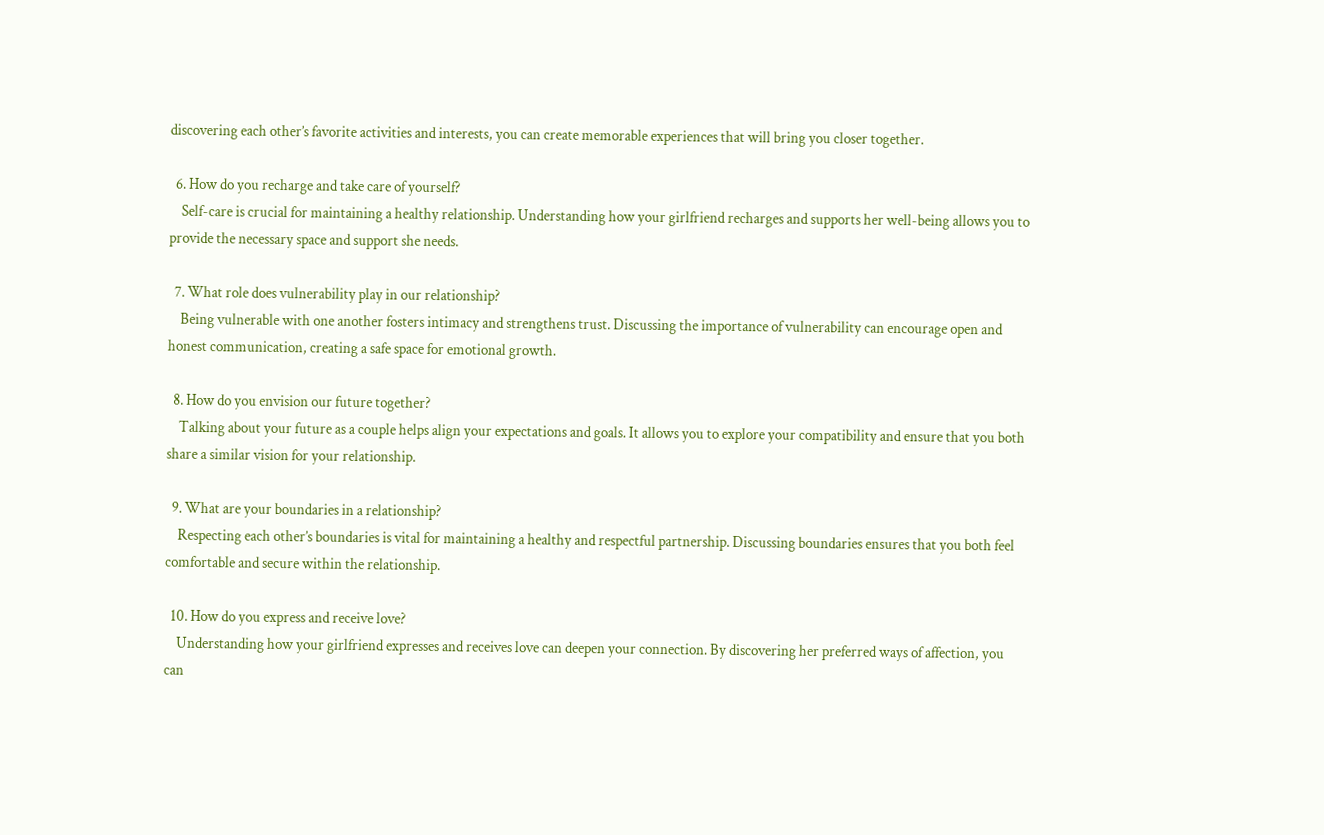discovering each other’s favorite activities and interests, you can create memorable experiences that will bring you closer together.

  6. How do you recharge and take care of yourself?
    Self-care is crucial for maintaining a healthy relationship. Understanding how your girlfriend recharges and supports her well-being allows you to provide the necessary space and support she needs.

  7. What role does vulnerability play in our relationship?
    Being vulnerable with one another fosters intimacy and strengthens trust. Discussing the importance of vulnerability can encourage open and honest communication, creating a safe space for emotional growth.

  8. How do you envision our future together?
    Talking about your future as a couple helps align your expectations and goals. It allows you to explore your compatibility and ensure that you both share a similar vision for your relationship.

  9. What are your boundaries in a relationship?
    Respecting each other’s boundaries is vital for maintaining a healthy and respectful partnership. Discussing boundaries ensures that you both feel comfortable and secure within the relationship.

  10. How do you express and receive love?
    Understanding how your girlfriend expresses and receives love can deepen your connection. By discovering her preferred ways of affection, you can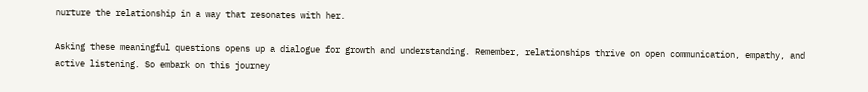nurture the relationship in a way that resonates with her.

Asking these meaningful questions opens up a dialogue for growth and understanding. Remember, relationships thrive on open communication, empathy, and active listening. So embark on this journey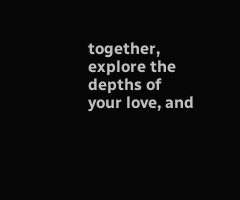together, explore the depths of your love, and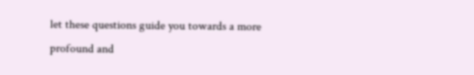let these questions guide you towards a more profound and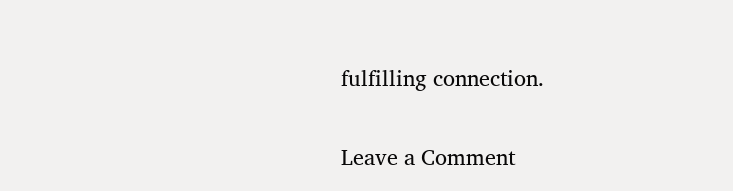fulfilling connection.

Leave a Comment